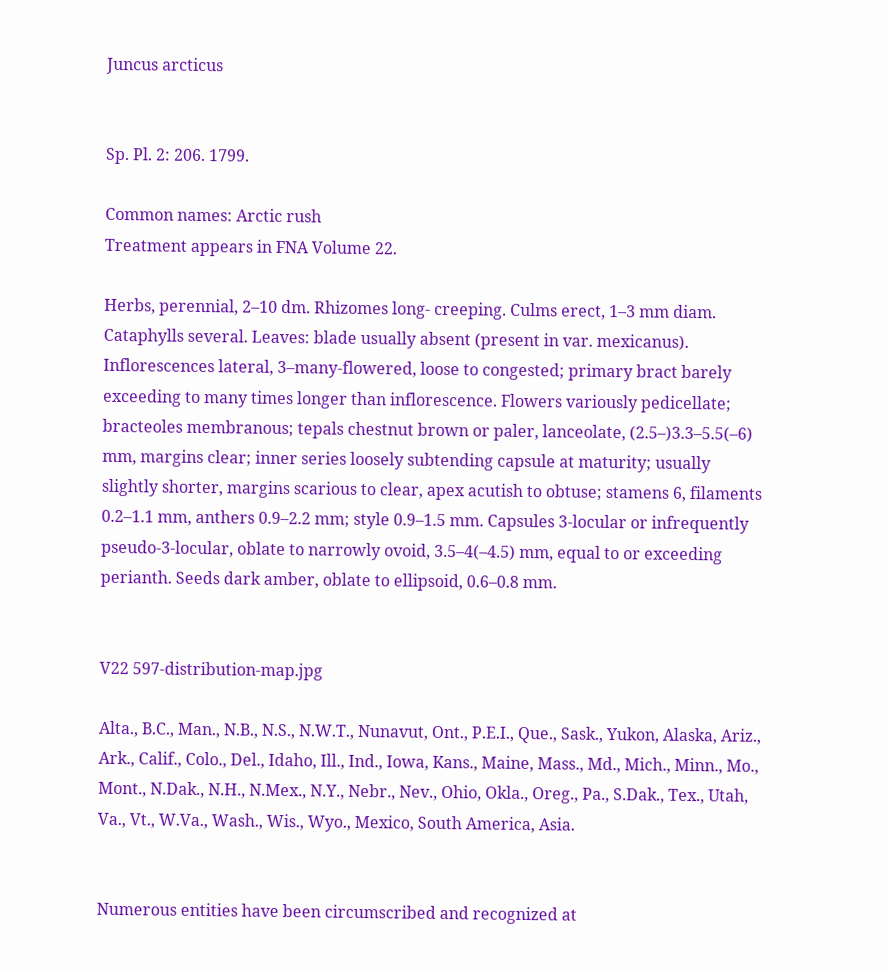Juncus arcticus


Sp. Pl. 2: 206. 1799.

Common names: Arctic rush
Treatment appears in FNA Volume 22.

Herbs, perennial, 2–10 dm. Rhizomes long- creeping. Culms erect, 1–3 mm diam. Cataphylls several. Leaves: blade usually absent (present in var. mexicanus). Inflorescences lateral, 3–many-flowered, loose to congested; primary bract barely exceeding to many times longer than inflorescence. Flowers variously pedicellate; bracteoles membranous; tepals chestnut brown or paler, lanceolate, (2.5–)3.3–5.5(–6) mm, margins clear; inner series loosely subtending capsule at maturity; usually slightly shorter, margins scarious to clear, apex acutish to obtuse; stamens 6, filaments 0.2–1.1 mm, anthers 0.9–2.2 mm; style 0.9–1.5 mm. Capsules 3-locular or infrequently pseudo-3-locular, oblate to narrowly ovoid, 3.5–4(–4.5) mm, equal to or exceeding perianth. Seeds dark amber, oblate to ellipsoid, 0.6–0.8 mm.


V22 597-distribution-map.jpg

Alta., B.C., Man., N.B., N.S., N.W.T., Nunavut, Ont., P.E.I., Que., Sask., Yukon, Alaska, Ariz., Ark., Calif., Colo., Del., Idaho, Ill., Ind., Iowa, Kans., Maine, Mass., Md., Mich., Minn., Mo., Mont., N.Dak., N.H., N.Mex., N.Y., Nebr., Nev., Ohio, Okla., Oreg., Pa., S.Dak., Tex., Utah, Va., Vt., W.Va., Wash., Wis., Wyo., Mexico, South America, Asia.


Numerous entities have been circumscribed and recognized at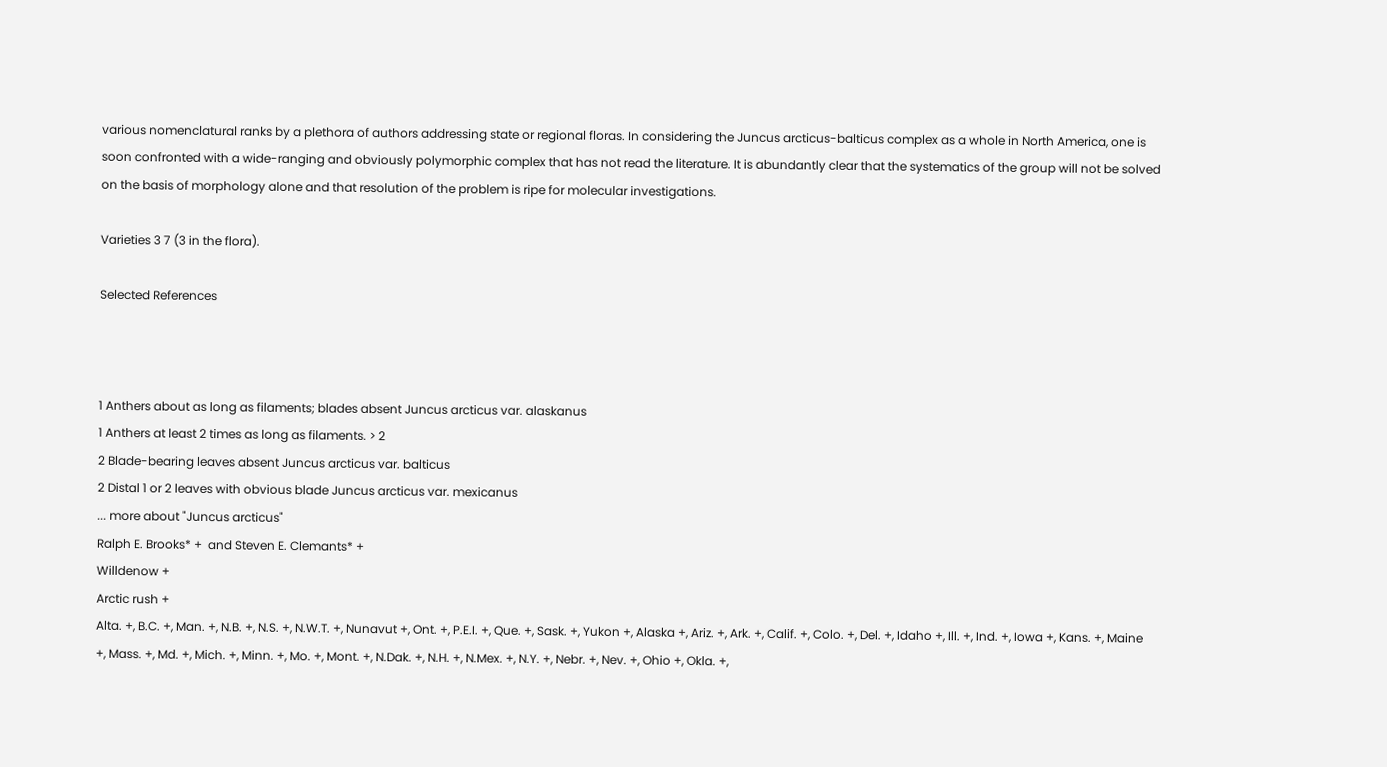various nomenclatural ranks by a plethora of authors addressing state or regional floras. In considering the Juncus arcticus-balticus complex as a whole in North America, one is soon confronted with a wide-ranging and obviously polymorphic complex that has not read the literature. It is abundantly clear that the systematics of the group will not be solved on the basis of morphology alone and that resolution of the problem is ripe for molecular investigations.

Varieties 3 7 (3 in the flora).

Selected References



1 Anthers about as long as filaments; blades absent Juncus arcticus var. alaskanus
1 Anthers at least 2 times as long as filaments. > 2
2 Blade-bearing leaves absent Juncus arcticus var. balticus
2 Distal 1 or 2 leaves with obvious blade Juncus arcticus var. mexicanus
... more about "Juncus arcticus"
Ralph E. Brooks* +  and Steven E. Clemants* +
Willdenow +
Arctic rush +
Alta. +, B.C. +, Man. +, N.B. +, N.S. +, N.W.T. +, Nunavut +, Ont. +, P.E.I. +, Que. +, Sask. +, Yukon +, Alaska +, Ariz. +, Ark. +, Calif. +, Colo. +, Del. +, Idaho +, Ill. +, Ind. +, Iowa +, Kans. +, Maine +, Mass. +, Md. +, Mich. +, Minn. +, Mo. +, Mont. +, N.Dak. +, N.H. +, N.Mex. +, N.Y. +, Nebr. +, Nev. +, Ohio +, Okla. +,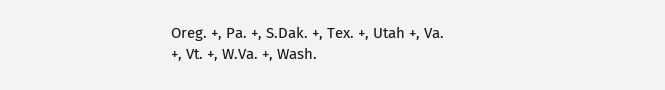Oreg. +, Pa. +, S.Dak. +, Tex. +, Utah +, Va. +, Vt. +, W.Va. +, Wash.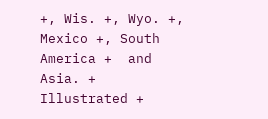+, Wis. +, Wyo. +, Mexico +, South America +  and Asia. +
Illustrated +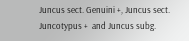Juncus sect. Genuini +, Juncus sect. Juncotypus +  and Juncus subg.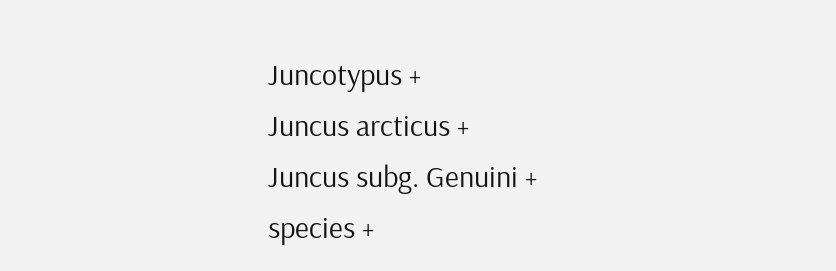Juncotypus +
Juncus arcticus +
Juncus subg. Genuini +
species +